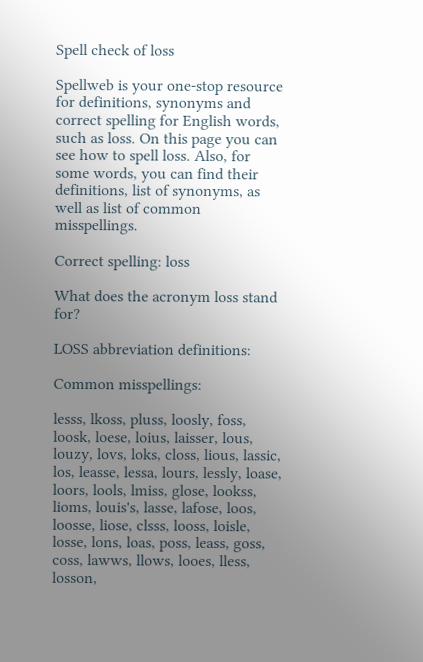Spell check of loss

Spellweb is your one-stop resource for definitions, synonyms and correct spelling for English words, such as loss. On this page you can see how to spell loss. Also, for some words, you can find their definitions, list of synonyms, as well as list of common misspellings.

Correct spelling: loss

What does the acronym loss stand for?

LOSS abbreviation definitions:

Common misspellings:

lesss, lkoss, pluss, loosly, foss, loosk, loese, loius, laisser, lous, louzy, lovs, loks, closs, lious, lassic, los, leasse, lessa, lours, lessly, loase, loors, lools, lmiss, glose, lookss, lioms, louis's, lasse, lafose, loos, loosse, liose, clsss, looss, loisle, losse, lons, loas, poss, leass, goss, coss, lawws, llows, looes, lless, losson,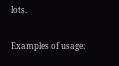lots.

Examples of usage: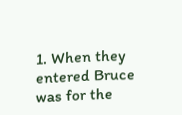1. When they entered Bruce was for the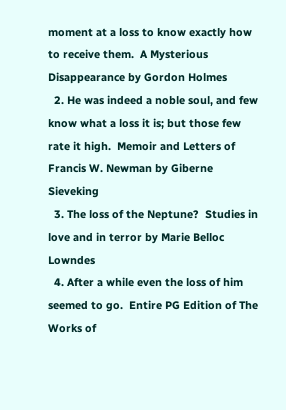moment at a loss to know exactly how to receive them.  A Mysterious Disappearance by Gordon Holmes
  2. He was indeed a noble soul, and few know what a loss it is; but those few rate it high.  Memoir and Letters of Francis W. Newman by Giberne Sieveking
  3. The loss of the Neptune?  Studies in love and in terror by Marie Belloc Lowndes
  4. After a while even the loss of him seemed to go.  Entire PG Edition of The Works of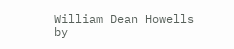William Dean Howells by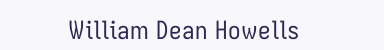William Dean Howells